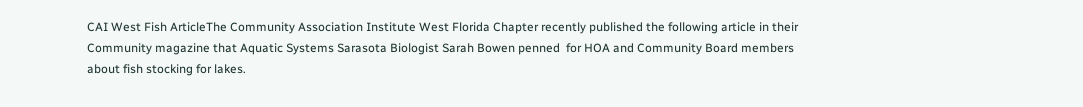CAI West Fish ArticleThe Community Association Institute West Florida Chapter recently published the following article in their Community magazine that Aquatic Systems Sarasota Biologist Sarah Bowen penned  for HOA and Community Board members about fish stocking for lakes.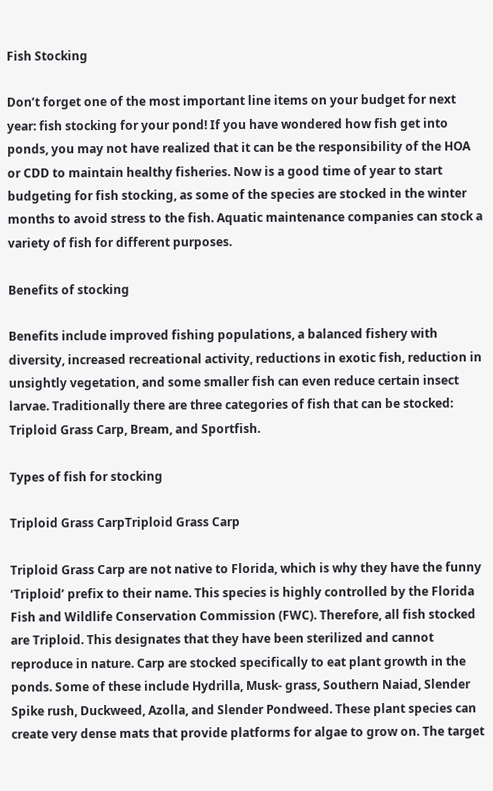Fish Stocking

Don’t forget one of the most important line items on your budget for next year: fish stocking for your pond! If you have wondered how fish get into ponds, you may not have realized that it can be the responsibility of the HOA or CDD to maintain healthy fisheries. Now is a good time of year to start budgeting for fish stocking, as some of the species are stocked in the winter months to avoid stress to the fish. Aquatic maintenance companies can stock a variety of fish for different purposes.

Benefits of stocking

Benefits include improved fishing populations, a balanced fishery with diversity, increased recreational activity, reductions in exotic fish, reduction in unsightly vegetation, and some smaller fish can even reduce certain insect larvae. Traditionally there are three categories of fish that can be stocked: Triploid Grass Carp, Bream, and Sportfish.

Types of fish for stocking

Triploid Grass CarpTriploid Grass Carp

Triploid Grass Carp are not native to Florida, which is why they have the funny ‘Triploid’ prefix to their name. This species is highly controlled by the Florida Fish and Wildlife Conservation Commission (FWC). Therefore, all fish stocked are Triploid. This designates that they have been sterilized and cannot reproduce in nature. Carp are stocked specifically to eat plant growth in the ponds. Some of these include Hydrilla, Musk- grass, Southern Naiad, Slender Spike rush, Duckweed, Azolla, and Slender Pondweed. These plant species can create very dense mats that provide platforms for algae to grow on. The target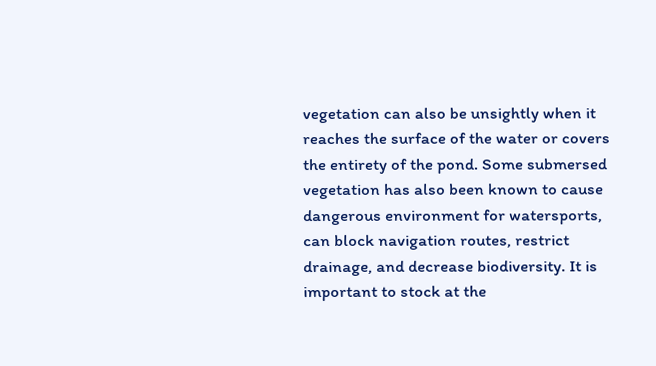vegetation can also be unsightly when it reaches the surface of the water or covers the entirety of the pond. Some submersed vegetation has also been known to cause dangerous environment for watersports, can block navigation routes, restrict drainage, and decrease biodiversity. It is important to stock at the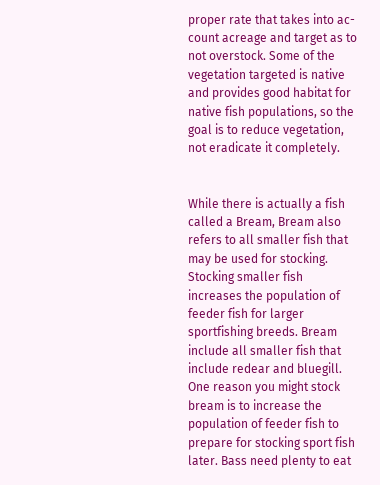proper rate that takes into ac- count acreage and target as to not overstock. Some of the vegetation targeted is native and provides good habitat for native fish populations, so the goal is to reduce vegetation, not eradicate it completely.


While there is actually a fish called a Bream, Bream also refers to all smaller fish that may be used for stocking. Stocking smaller fish increases the population of feeder fish for larger sportfishing breeds. Bream include all smaller fish that include redear and bluegill. One reason you might stock bream is to increase the population of feeder fish to prepare for stocking sport fish later. Bass need plenty to eat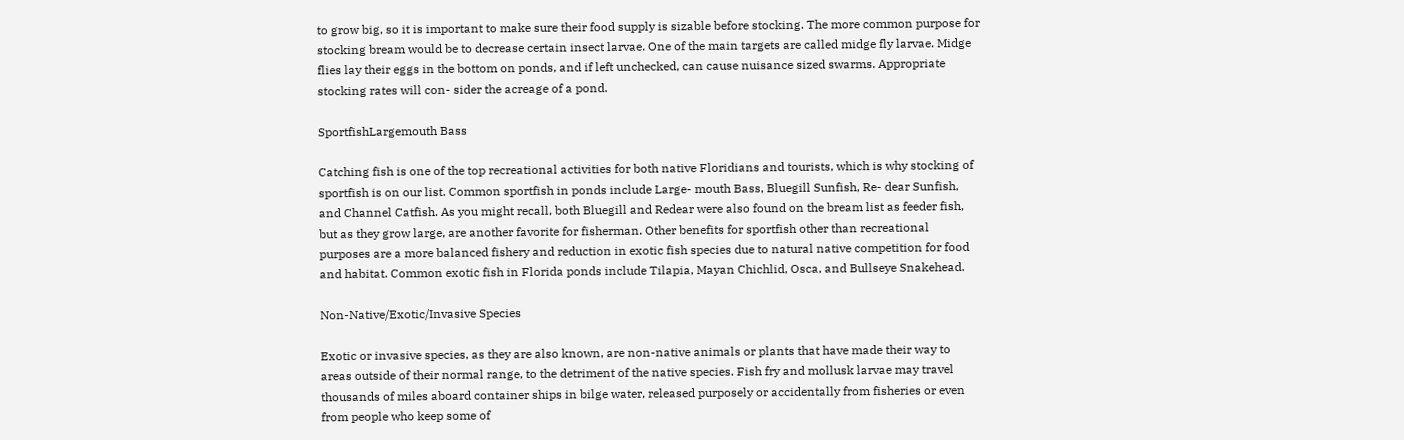to grow big, so it is important to make sure their food supply is sizable before stocking. The more common purpose for stocking bream would be to decrease certain insect larvae. One of the main targets are called midge fly larvae. Midge flies lay their eggs in the bottom on ponds, and if left unchecked, can cause nuisance sized swarms. Appropriate stocking rates will con- sider the acreage of a pond.

SportfishLargemouth Bass

Catching fish is one of the top recreational activities for both native Floridians and tourists, which is why stocking of sportfish is on our list. Common sportfish in ponds include Large- mouth Bass, Bluegill Sunfish, Re- dear Sunfish, and Channel Catfish. As you might recall, both Bluegill and Redear were also found on the bream list as feeder fish, but as they grow large, are another favorite for fisherman. Other benefits for sportfish other than recreational purposes are a more balanced fishery and reduction in exotic fish species due to natural native competition for food and habitat. Common exotic fish in Florida ponds include Tilapia, Mayan Chichlid, Osca, and Bullseye Snakehead.

Non-Native/Exotic/Invasive Species

Exotic or invasive species, as they are also known, are non-native animals or plants that have made their way to areas outside of their normal range, to the detriment of the native species. Fish fry and mollusk larvae may travel thousands of miles aboard container ships in bilge water, released purposely or accidentally from fisheries or even from people who keep some of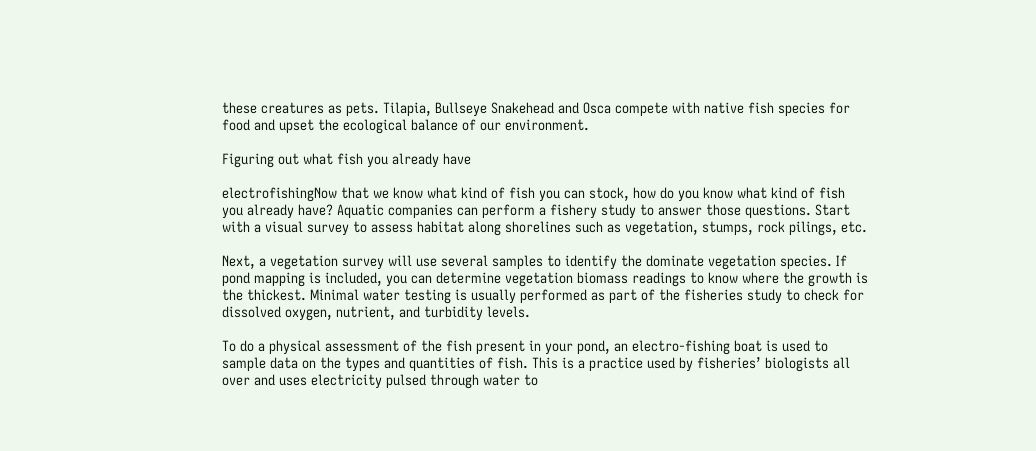these creatures as pets. Tilapia, Bullseye Snakehead and Osca compete with native fish species for food and upset the ecological balance of our environment.

Figuring out what fish you already have

electrofishingNow that we know what kind of fish you can stock, how do you know what kind of fish you already have? Aquatic companies can perform a fishery study to answer those questions. Start with a visual survey to assess habitat along shorelines such as vegetation, stumps, rock pilings, etc.

Next, a vegetation survey will use several samples to identify the dominate vegetation species. If pond mapping is included, you can determine vegetation biomass readings to know where the growth is the thickest. Minimal water testing is usually performed as part of the fisheries study to check for dissolved oxygen, nutrient, and turbidity levels.

To do a physical assessment of the fish present in your pond, an electro-fishing boat is used to sample data on the types and quantities of fish. This is a practice used by fisheries’ biologists all over and uses electricity pulsed through water to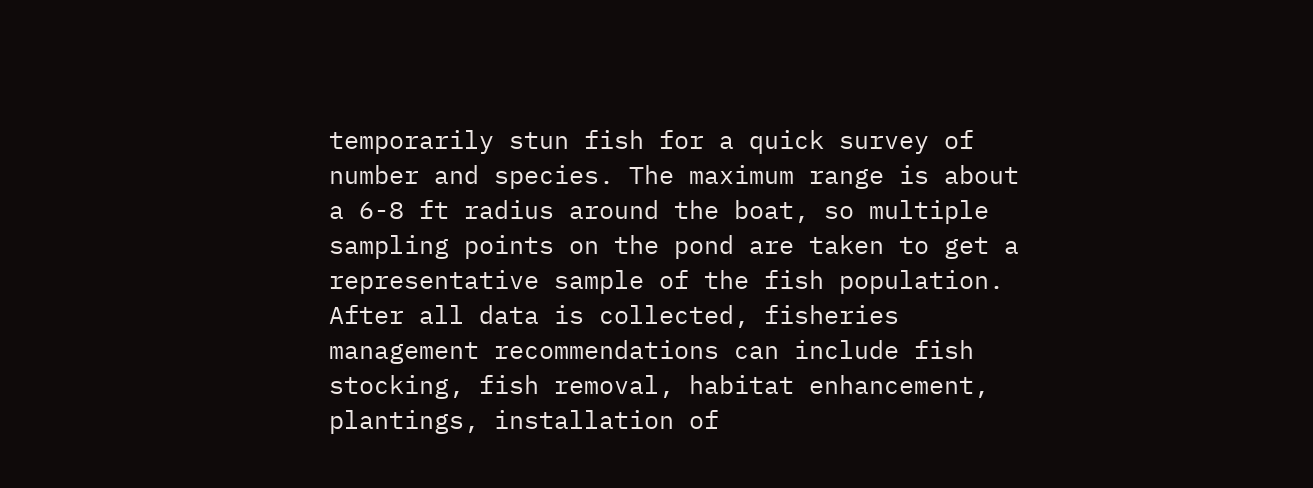temporarily stun fish for a quick survey of number and species. The maximum range is about a 6-8 ft radius around the boat, so multiple sampling points on the pond are taken to get a representative sample of the fish population. After all data is collected, fisheries management recommendations can include fish stocking, fish removal, habitat enhancement, plantings, installation of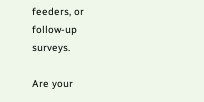feeders, or follow-up surveys.

Are your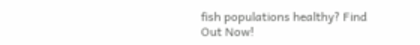fish populations healthy? Find Out Now!